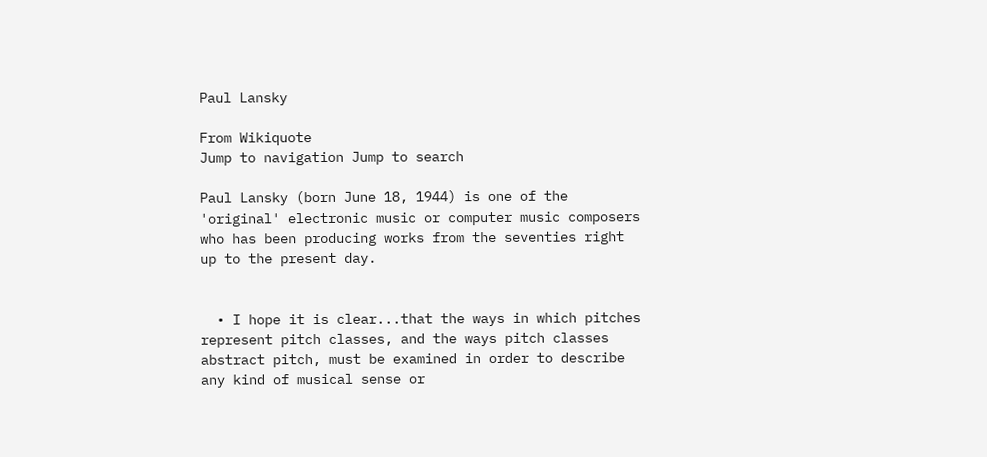Paul Lansky

From Wikiquote
Jump to navigation Jump to search

Paul Lansky (born June 18, 1944) is one of the 'original' electronic music or computer music composers who has been producing works from the seventies right up to the present day.


  • I hope it is clear...that the ways in which pitches represent pitch classes, and the ways pitch classes abstract pitch, must be examined in order to describe any kind of musical sense or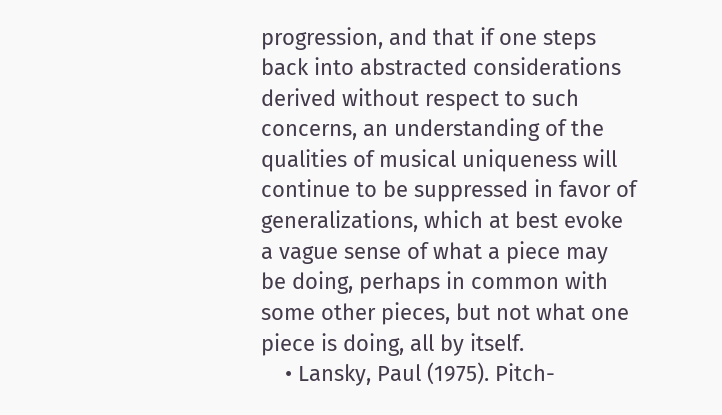progression, and that if one steps back into abstracted considerations derived without respect to such concerns, an understanding of the qualities of musical uniqueness will continue to be suppressed in favor of generalizations, which at best evoke a vague sense of what a piece may be doing, perhaps in common with some other pieces, but not what one piece is doing, all by itself.
    • Lansky, Paul (1975). Pitch-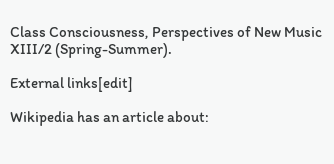Class Consciousness, Perspectives of New Music XIII/2 (Spring-Summer).

External links[edit]

Wikipedia has an article about: